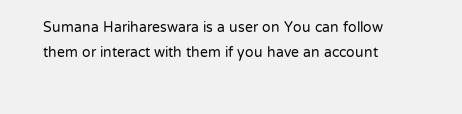Sumana Harihareswara is a user on You can follow them or interact with them if you have an account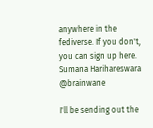anywhere in the fediverse. If you don't, you can sign up here.
Sumana Harihareswara @brainwane

I'll be sending out the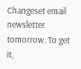Changeset email newsletter tomorrow. To get it,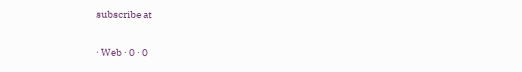subscribe at

· Web · 0 · 0